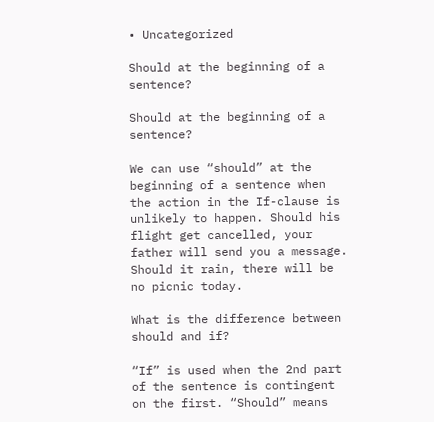• Uncategorized

Should at the beginning of a sentence?

Should at the beginning of a sentence?

We can use “should” at the beginning of a sentence when the action in the If-clause is unlikely to happen. Should his flight get cancelled, your father will send you a message. Should it rain, there will be no picnic today.

What is the difference between should and if?

“If” is used when the 2nd part of the sentence is contingent on the first. “Should” means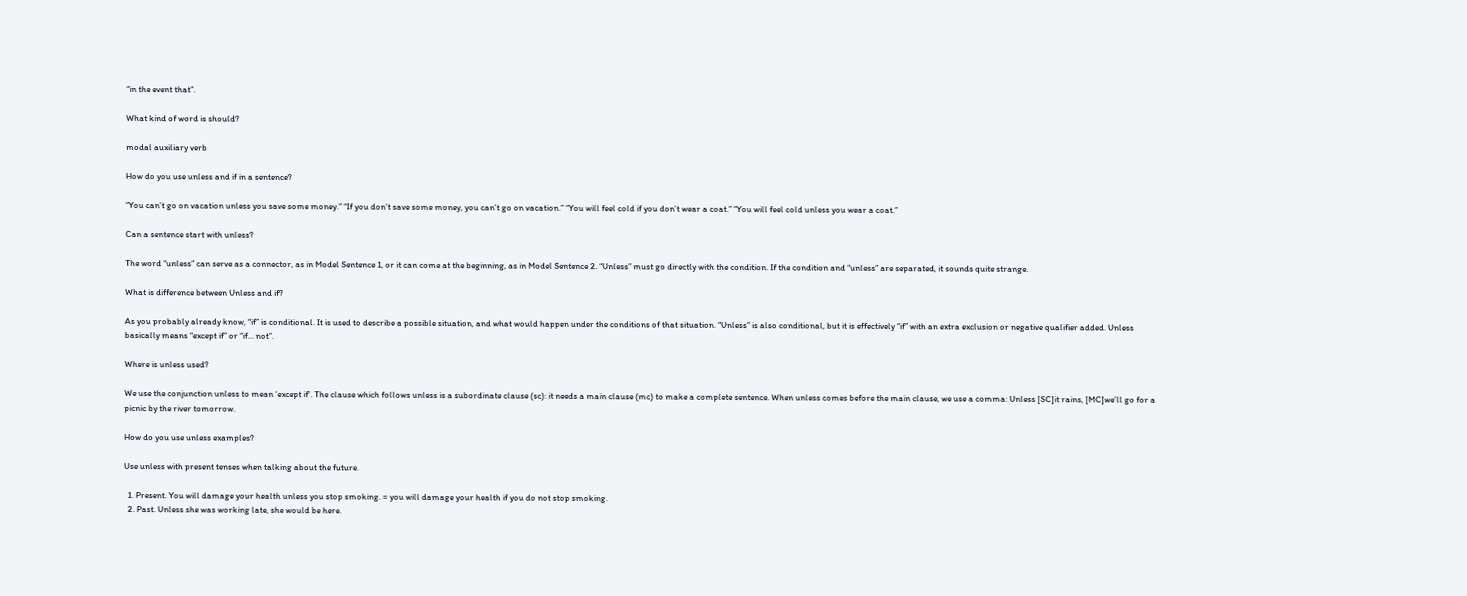“in the event that”.

What kind of word is should?

modal auxiliary verb

How do you use unless and if in a sentence?

“You can’t go on vacation unless you save some money.” “If you don’t save some money, you can’t go on vacation.” “You will feel cold if you don’t wear a coat.” “You will feel cold unless you wear a coat.”

Can a sentence start with unless?

The word “unless” can serve as a connector, as in Model Sentence 1, or it can come at the beginning, as in Model Sentence 2. “Unless” must go directly with the condition. If the condition and “unless” are separated, it sounds quite strange.

What is difference between Unless and if?

As you probably already know, “if” is conditional. It is used to describe a possible situation, and what would happen under the conditions of that situation. “Unless” is also conditional, but it is effectively “if” with an extra exclusion or negative qualifier added. Unless basically means “except if” or “if… not”.

Where is unless used?

We use the conjunction unless to mean ‘except if’. The clause which follows unless is a subordinate clause (sc): it needs a main clause (mc) to make a complete sentence. When unless comes before the main clause, we use a comma: Unless [SC]it rains, [MC]we’ll go for a picnic by the river tomorrow.

How do you use unless examples?

Use unless with present tenses when talking about the future.

  1. Present. You will damage your health unless you stop smoking. = you will damage your health if you do not stop smoking.
  2. Past. Unless she was working late, she would be here.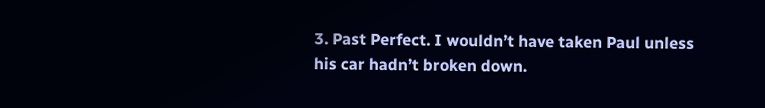3. Past Perfect. I wouldn’t have taken Paul unless his car hadn’t broken down.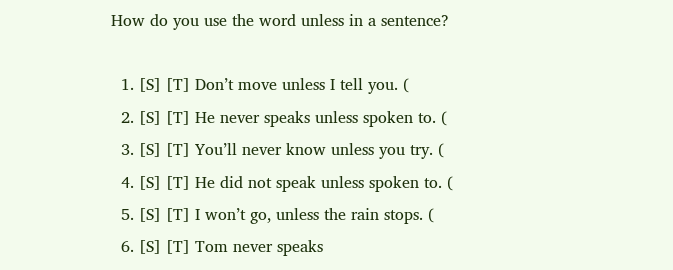How do you use the word unless in a sentence?

  1. [S] [T] Don’t move unless I tell you. (
  2. [S] [T] He never speaks unless spoken to. (
  3. [S] [T] You’ll never know unless you try. (
  4. [S] [T] He did not speak unless spoken to. (
  5. [S] [T] I won’t go, unless the rain stops. (
  6. [S] [T] Tom never speaks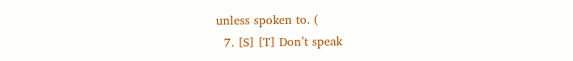unless spoken to. (
  7. [S] [T] Don’t speak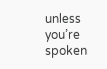unless you’re spoken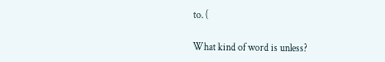to. (

What kind of word is unless?